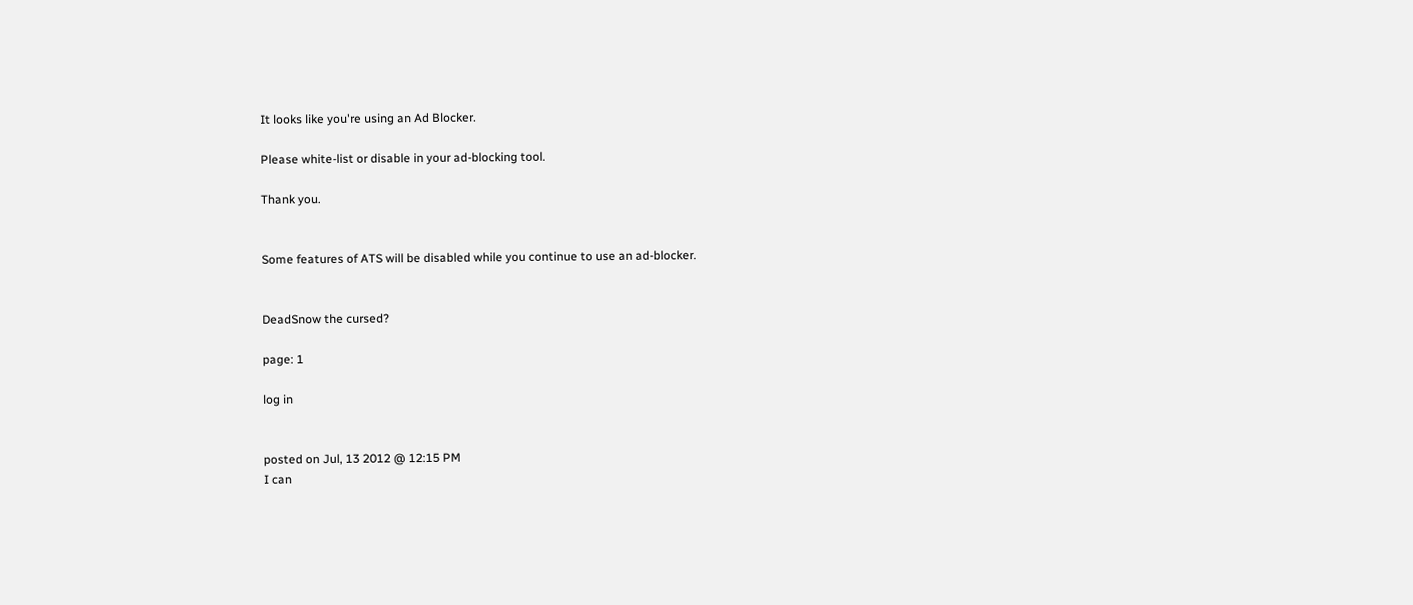It looks like you're using an Ad Blocker.

Please white-list or disable in your ad-blocking tool.

Thank you.


Some features of ATS will be disabled while you continue to use an ad-blocker.


DeadSnow the cursed?

page: 1

log in


posted on Jul, 13 2012 @ 12:15 PM
I can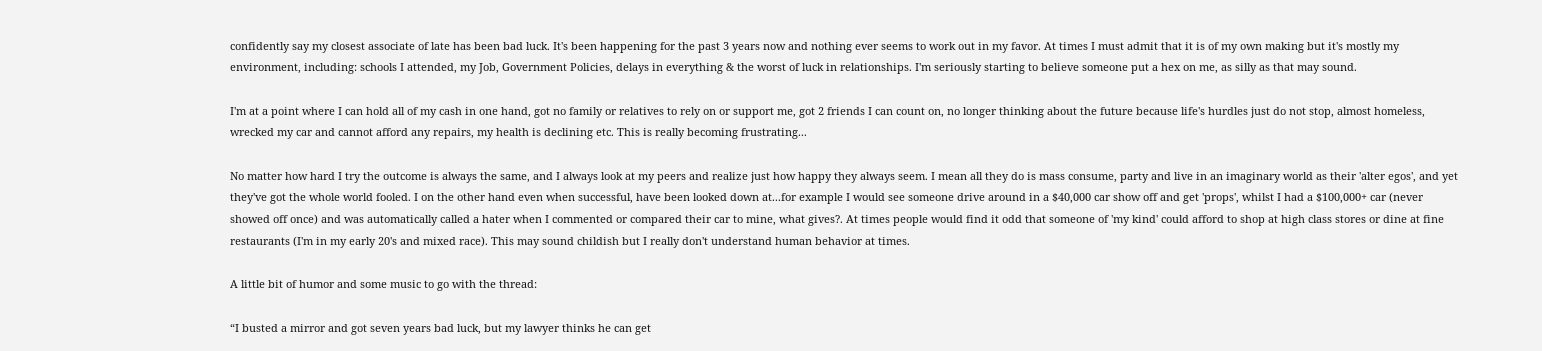confidently say my closest associate of late has been bad luck. It's been happening for the past 3 years now and nothing ever seems to work out in my favor. At times I must admit that it is of my own making but it's mostly my environment, including: schools I attended, my Job, Government Policies, delays in everything & the worst of luck in relationships. I'm seriously starting to believe someone put a hex on me, as silly as that may sound.

I'm at a point where I can hold all of my cash in one hand, got no family or relatives to rely on or support me, got 2 friends I can count on, no longer thinking about the future because life's hurdles just do not stop, almost homeless, wrecked my car and cannot afford any repairs, my health is declining etc. This is really becoming frustrating...

No matter how hard I try the outcome is always the same, and I always look at my peers and realize just how happy they always seem. I mean all they do is mass consume, party and live in an imaginary world as their 'alter egos', and yet they've got the whole world fooled. I on the other hand even when successful, have been looked down at...for example I would see someone drive around in a $40,000 car show off and get 'props', whilst I had a $100,000+ car (never showed off once) and was automatically called a hater when I commented or compared their car to mine, what gives?. At times people would find it odd that someone of 'my kind' could afford to shop at high class stores or dine at fine restaurants (I'm in my early 20's and mixed race). This may sound childish but I really don't understand human behavior at times.

A little bit of humor and some music to go with the thread:

“I busted a mirror and got seven years bad luck, but my lawyer thinks he can get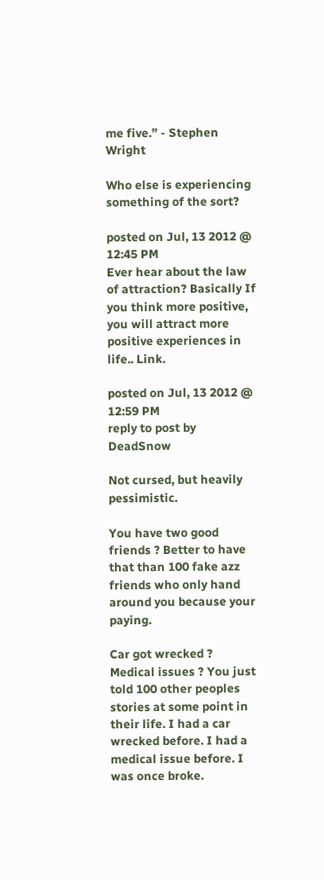me five.” - Stephen Wright

Who else is experiencing something of the sort?

posted on Jul, 13 2012 @ 12:45 PM
Ever hear about the law of attraction? Basically If you think more positive, you will attract more positive experiences in life.. Link.

posted on Jul, 13 2012 @ 12:59 PM
reply to post by DeadSnow

Not cursed, but heavily pessimistic.

You have two good friends ? Better to have that than 100 fake azz friends who only hand around you because your paying.

Car got wrecked ? Medical issues ? You just told 100 other peoples stories at some point in their life. I had a car wrecked before. I had a medical issue before. I was once broke.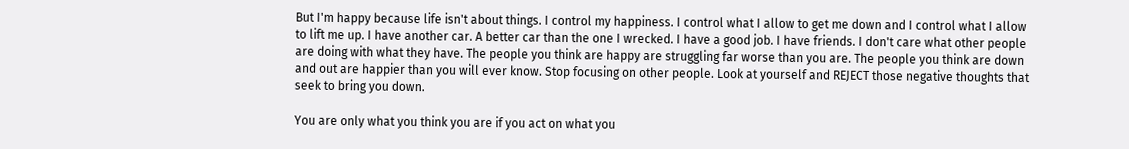But I'm happy because life isn't about things. I control my happiness. I control what I allow to get me down and I control what I allow to lift me up. I have another car. A better car than the one I wrecked. I have a good job. I have friends. I don't care what other people are doing with what they have. The people you think are happy are struggling far worse than you are. The people you think are down and out are happier than you will ever know. Stop focusing on other people. Look at yourself and REJECT those negative thoughts that seek to bring you down.

You are only what you think you are if you act on what you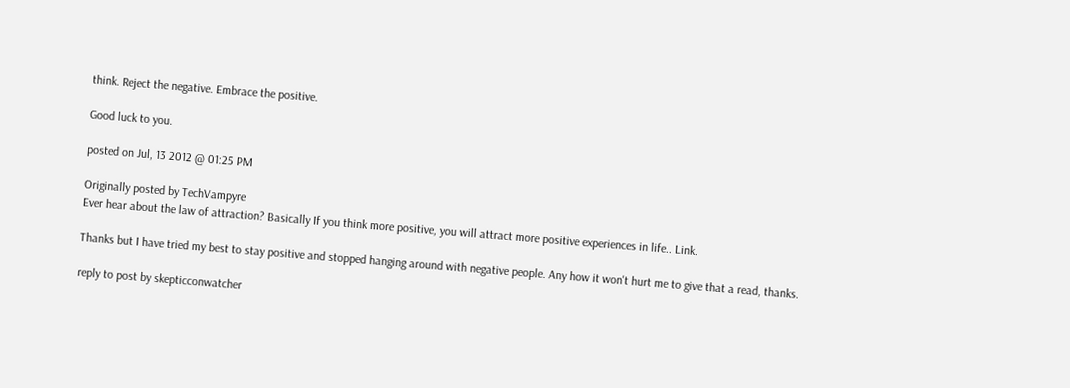think. Reject the negative. Embrace the positive.

Good luck to you.

posted on Jul, 13 2012 @ 01:25 PM

Originally posted by TechVampyre
Ever hear about the law of attraction? Basically If you think more positive, you will attract more positive experiences in life.. Link.

Thanks but I have tried my best to stay positive and stopped hanging around with negative people. Any how it won't hurt me to give that a read, thanks.

reply to post by skepticconwatcher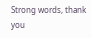Strong words, thank you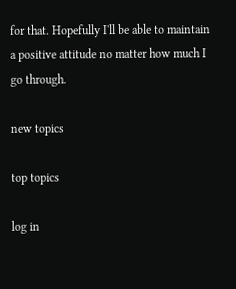for that. Hopefully I'll be able to maintain a positive attitude no matter how much I go through.

new topics

top topics

log in